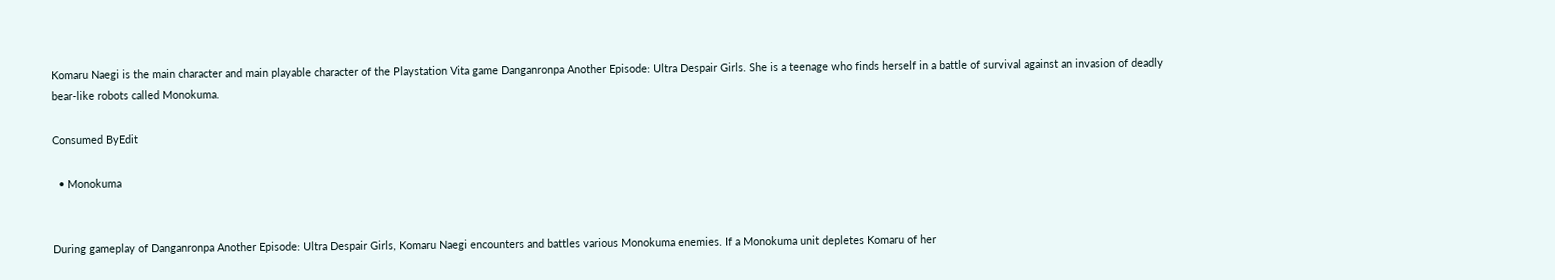Komaru Naegi is the main character and main playable character of the Playstation Vita game Danganronpa Another Episode: Ultra Despair Girls. She is a teenage who finds herself in a battle of survival against an invasion of deadly bear-like robots called Monokuma.

Consumed ByEdit

  • Monokuma


During gameplay of Danganronpa Another Episode: Ultra Despair Girls, Komaru Naegi encounters and battles various Monokuma enemies. If a Monokuma unit depletes Komaru of her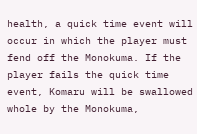health, a quick time event will occur in which the player must fend off the Monokuma. If the player fails the quick time event, Komaru will be swallowed whole by the Monokuma,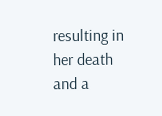resulting in her death and a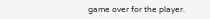game over for the player.